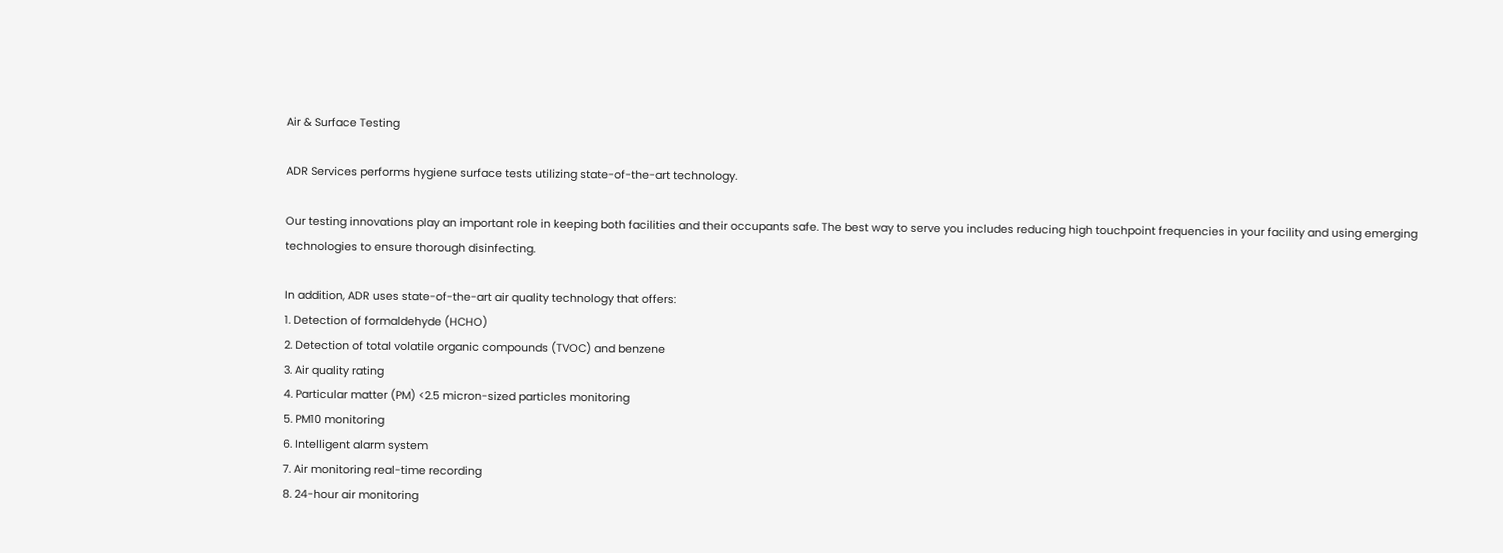Air & Surface Testing

ADR Services performs hygiene surface tests utilizing state-of-the-art technology.

Our testing innovations play an important role in keeping both facilities and their occupants safe. The best way to serve you includes reducing high touchpoint frequencies in your facility and using emerging technologies to ensure thorough disinfecting.

In addition, ADR uses state-of-the-art air quality technology that offers:
1. Detection of formaldehyde (HCHO)
2. Detection of total volatile organic compounds (TVOC) and benzene
3. Air quality rating
4. Particular matter (PM) <2.5 micron-sized particles monitoring
5. PM10 monitoring
6. Intelligent alarm system
7. Air monitoring real-time recording
8. 24-hour air monitoring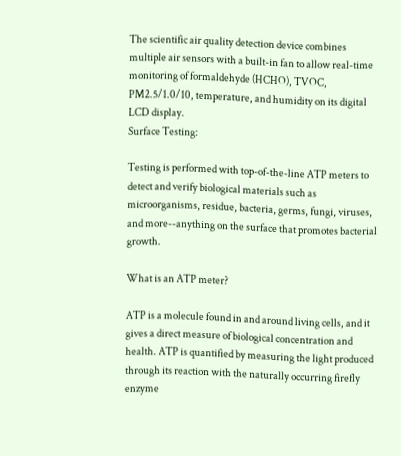The scientific air quality detection device combines multiple air sensors with a built-in fan to allow real-time monitoring of formaldehyde (HCHO), TVOC, PM2.5/1.0/10, temperature, and humidity on its digital LCD display.
Surface Testing:

Testing is performed with top-of-the-line ATP meters to detect and verify biological materials such as microorganisms, residue, bacteria, germs, fungi, viruses, and more--anything on the surface that promotes bacterial growth.

What is an ATP meter?

ATP is a molecule found in and around living cells, and it gives a direct measure of biological concentration and health. ATP is quantified by measuring the light produced through its reaction with the naturally occurring firefly enzyme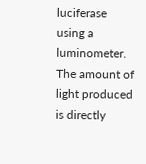luciferase using a luminometer. The amount of light produced is directly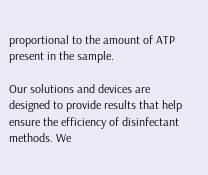proportional to the amount of ATP present in the sample.

Our solutions and devices are designed to provide results that help ensure the efficiency of disinfectant methods. We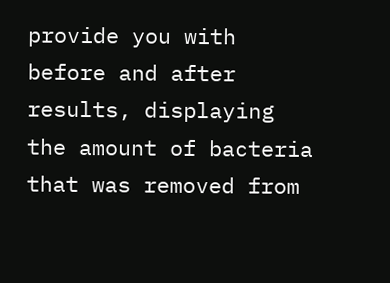provide you with before and after results, displaying the amount of bacteria that was removed from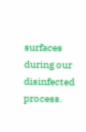surfaces during our disinfected process.